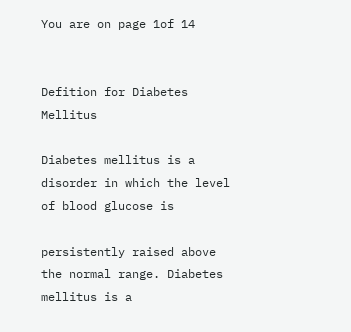You are on page 1of 14


Defition for Diabetes Mellitus

Diabetes mellitus is a disorder in which the level of blood glucose is

persistently raised above the normal range. Diabetes mellitus is a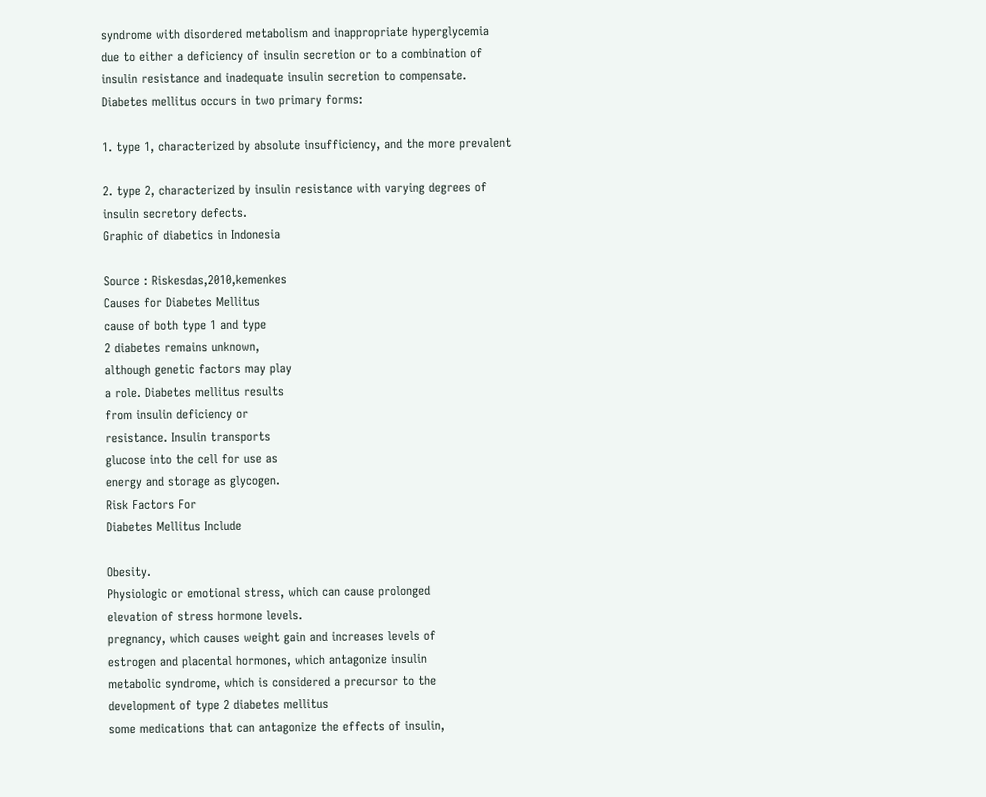syndrome with disordered metabolism and inappropriate hyperglycemia
due to either a deficiency of insulin secretion or to a combination of
insulin resistance and inadequate insulin secretion to compensate.
Diabetes mellitus occurs in two primary forms:

1. type 1, characterized by absolute insufficiency, and the more prevalent

2. type 2, characterized by insulin resistance with varying degrees of
insulin secretory defects.
Graphic of diabetics in Indonesia

Source : Riskesdas,2010,kemenkes
Causes for Diabetes Mellitus
cause of both type 1 and type
2 diabetes remains unknown,
although genetic factors may play
a role. Diabetes mellitus results
from insulin deficiency or
resistance. Insulin transports
glucose into the cell for use as
energy and storage as glycogen.
Risk Factors For
Diabetes Mellitus Include

Obesity.
Physiologic or emotional stress, which can cause prolonged
elevation of stress hormone levels.
pregnancy, which causes weight gain and increases levels of
estrogen and placental hormones, which antagonize insulin
metabolic syndrome, which is considered a precursor to the
development of type 2 diabetes mellitus
some medications that can antagonize the effects of insulin,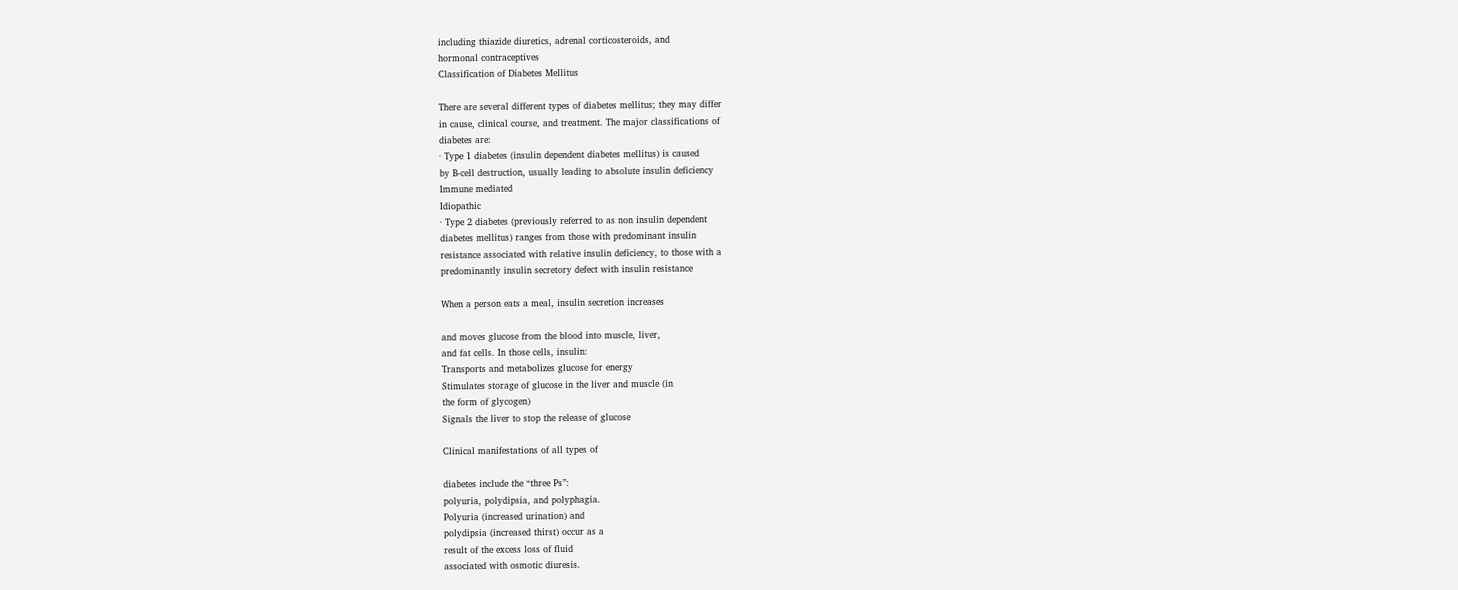including thiazide diuretics, adrenal corticosteroids, and
hormonal contraceptives
Classification of Diabetes Mellitus

There are several different types of diabetes mellitus; they may differ
in cause, clinical course, and treatment. The major classifications of
diabetes are:
· Type 1 diabetes (insulin dependent diabetes mellitus) is caused
by B-cell destruction, usually leading to absolute insulin deficiency
Immune mediated
Idiopathic
· Type 2 diabetes (previously referred to as non insulin dependent
diabetes mellitus) ranges from those with predominant insulin
resistance associated with relative insulin deficiency, to those with a
predominantly insulin secretory defect with insulin resistance

When a person eats a meal, insulin secretion increases

and moves glucose from the blood into muscle, liver,
and fat cells. In those cells, insulin:
Transports and metabolizes glucose for energy
Stimulates storage of glucose in the liver and muscle (in
the form of glycogen)
Signals the liver to stop the release of glucose

Clinical manifestations of all types of

diabetes include the “three Ps”:
polyuria, polydipsia, and polyphagia.
Polyuria (increased urination) and
polydipsia (increased thirst) occur as a
result of the excess loss of fluid
associated with osmotic diuresis.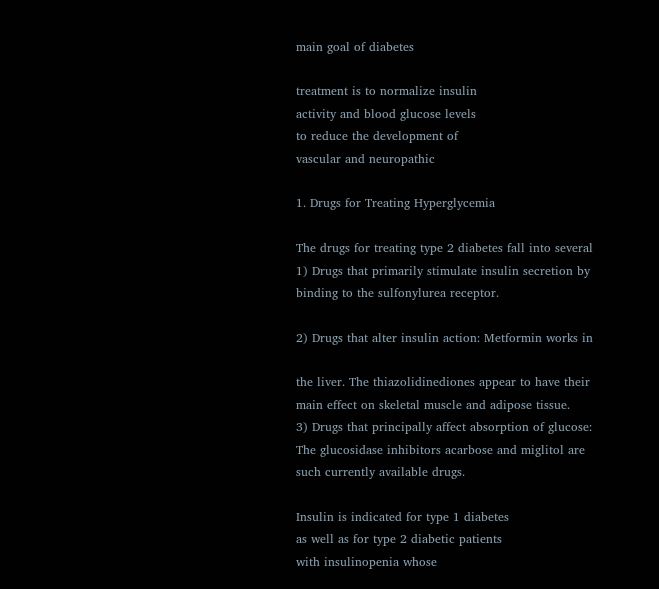main goal of diabetes

treatment is to normalize insulin
activity and blood glucose levels
to reduce the development of
vascular and neuropathic

1. Drugs for Treating Hyperglycemia

The drugs for treating type 2 diabetes fall into several
1) Drugs that primarily stimulate insulin secretion by
binding to the sulfonylurea receptor.

2) Drugs that alter insulin action: Metformin works in

the liver. The thiazolidinediones appear to have their
main effect on skeletal muscle and adipose tissue.
3) Drugs that principally affect absorption of glucose:
The glucosidase inhibitors acarbose and miglitol are
such currently available drugs.

Insulin is indicated for type 1 diabetes
as well as for type 2 diabetic patients
with insulinopenia whose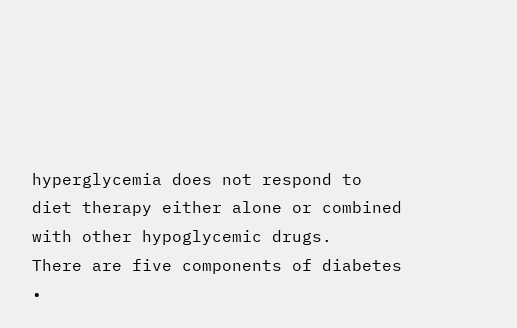hyperglycemia does not respond to
diet therapy either alone or combined
with other hypoglycemic drugs.
There are five components of diabetes
•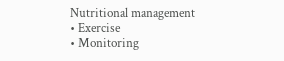Nutritional management
• Exercise
• Monitoring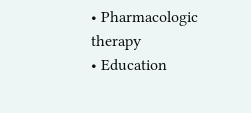• Pharmacologic therapy
• Education